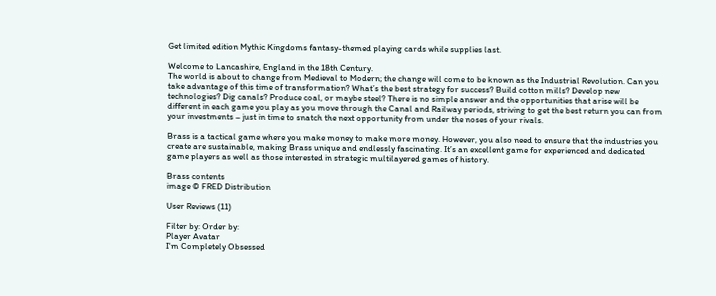Get limited edition Mythic Kingdoms fantasy-themed playing cards while supplies last.

Welcome to Lancashire, England in the 18th Century.
The world is about to change from Medieval to Modern; the change will come to be known as the Industrial Revolution. Can you take advantage of this time of transformation? What’s the best strategy for success? Build cotton mills? Develop new technologies? Dig canals? Produce coal, or maybe steel? There is no simple answer and the opportunities that arise will be different in each game you play as you move through the Canal and Railway periods, striving to get the best return you can from your investments – just in time to snatch the next opportunity from under the noses of your rivals.

Brass is a tactical game where you make money to make more money. However, you also need to ensure that the industries you create are sustainable, making Brass unique and endlessly fascinating. It’s an excellent game for experienced and dedicated game players as well as those interested in strategic multilayered games of history.

Brass contents
image © FRED Distribution

User Reviews (11)

Filter by: Order by:
Player Avatar
I'm Completely Obsessed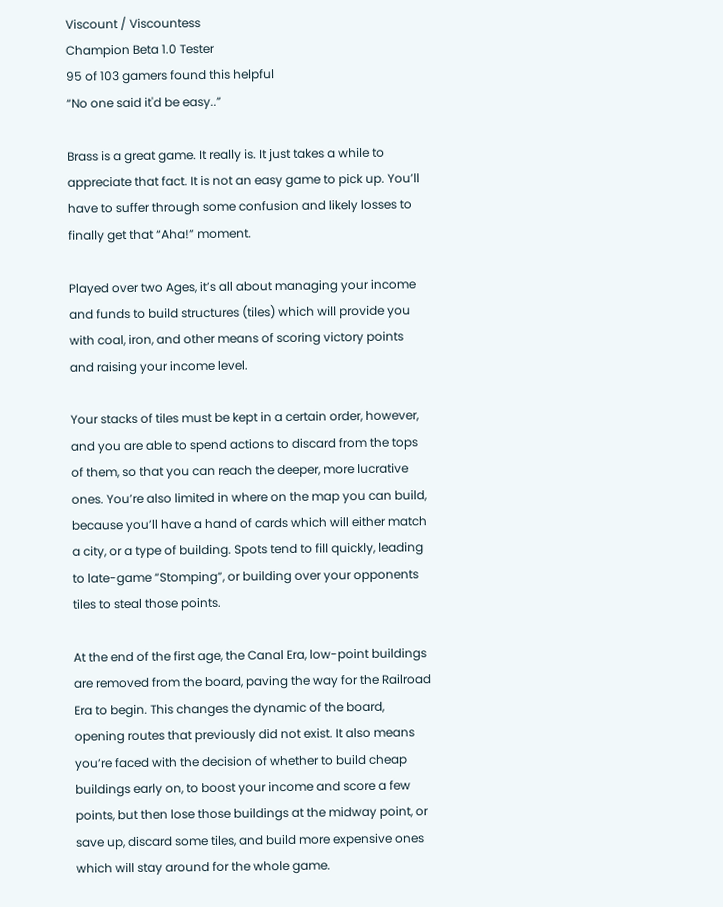Viscount / Viscountess
Champion Beta 1.0 Tester
95 of 103 gamers found this helpful
“No one said it'd be easy..”

Brass is a great game. It really is. It just takes a while to appreciate that fact. It is not an easy game to pick up. You’ll have to suffer through some confusion and likely losses to finally get that “Aha!” moment.

Played over two Ages, it’s all about managing your income and funds to build structures (tiles) which will provide you with coal, iron, and other means of scoring victory points and raising your income level.

Your stacks of tiles must be kept in a certain order, however, and you are able to spend actions to discard from the tops of them, so that you can reach the deeper, more lucrative ones. You’re also limited in where on the map you can build, because you’ll have a hand of cards which will either match a city, or a type of building. Spots tend to fill quickly, leading to late-game “Stomping”, or building over your opponents tiles to steal those points.

At the end of the first age, the Canal Era, low-point buildings are removed from the board, paving the way for the Railroad Era to begin. This changes the dynamic of the board, opening routes that previously did not exist. It also means you’re faced with the decision of whether to build cheap buildings early on, to boost your income and score a few points, but then lose those buildings at the midway point, or save up, discard some tiles, and build more expensive ones which will stay around for the whole game.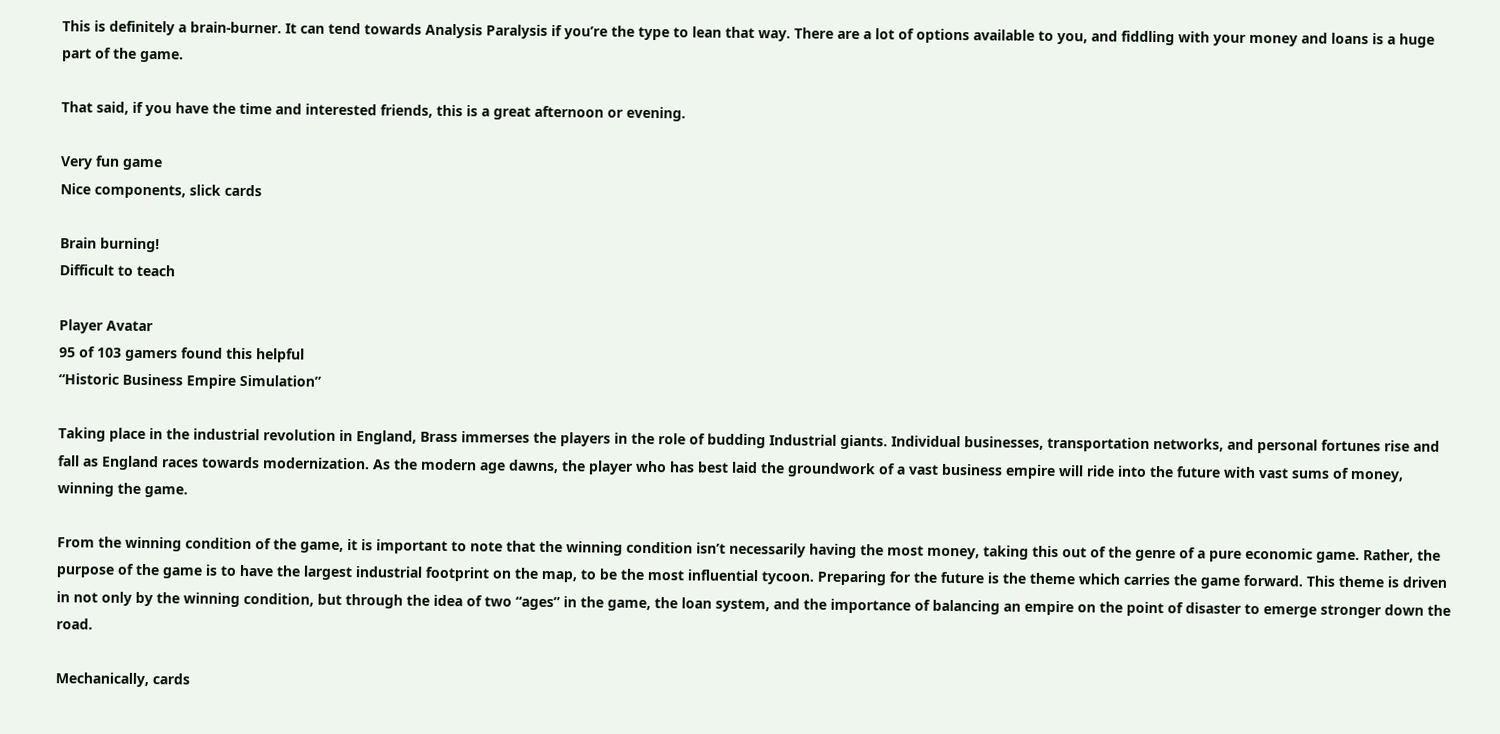This is definitely a brain-burner. It can tend towards Analysis Paralysis if you’re the type to lean that way. There are a lot of options available to you, and fiddling with your money and loans is a huge part of the game.

That said, if you have the time and interested friends, this is a great afternoon or evening.

Very fun game
Nice components, slick cards

Brain burning!
Difficult to teach

Player Avatar
95 of 103 gamers found this helpful
“Historic Business Empire Simulation”

Taking place in the industrial revolution in England, Brass immerses the players in the role of budding Industrial giants. Individual businesses, transportation networks, and personal fortunes rise and fall as England races towards modernization. As the modern age dawns, the player who has best laid the groundwork of a vast business empire will ride into the future with vast sums of money, winning the game.

From the winning condition of the game, it is important to note that the winning condition isn’t necessarily having the most money, taking this out of the genre of a pure economic game. Rather, the purpose of the game is to have the largest industrial footprint on the map, to be the most influential tycoon. Preparing for the future is the theme which carries the game forward. This theme is driven in not only by the winning condition, but through the idea of two “ages” in the game, the loan system, and the importance of balancing an empire on the point of disaster to emerge stronger down the road.

Mechanically, cards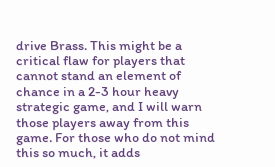drive Brass. This might be a critical flaw for players that cannot stand an element of chance in a 2-3 hour heavy strategic game, and I will warn those players away from this game. For those who do not mind this so much, it adds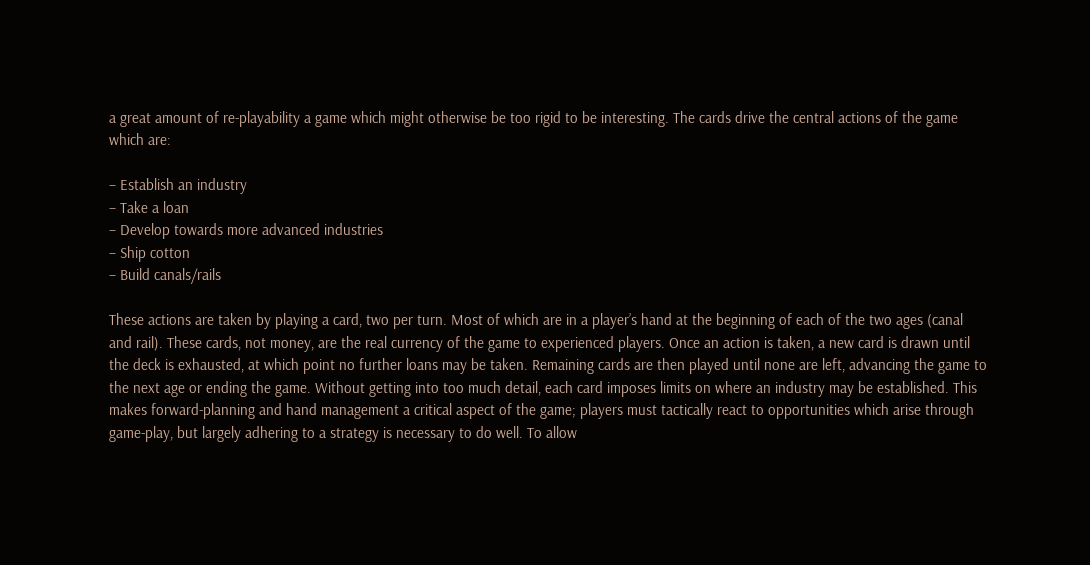a great amount of re-playability a game which might otherwise be too rigid to be interesting. The cards drive the central actions of the game which are:

– Establish an industry
– Take a loan
– Develop towards more advanced industries
– Ship cotton
– Build canals/rails

These actions are taken by playing a card, two per turn. Most of which are in a player’s hand at the beginning of each of the two ages (canal and rail). These cards, not money, are the real currency of the game to experienced players. Once an action is taken, a new card is drawn until the deck is exhausted, at which point no further loans may be taken. Remaining cards are then played until none are left, advancing the game to the next age or ending the game. Without getting into too much detail, each card imposes limits on where an industry may be established. This makes forward-planning and hand management a critical aspect of the game; players must tactically react to opportunities which arise through game-play, but largely adhering to a strategy is necessary to do well. To allow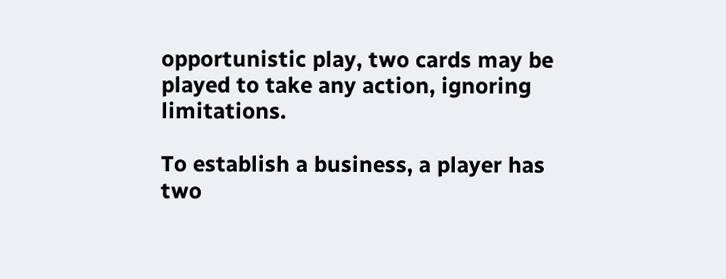opportunistic play, two cards may be played to take any action, ignoring limitations.

To establish a business, a player has two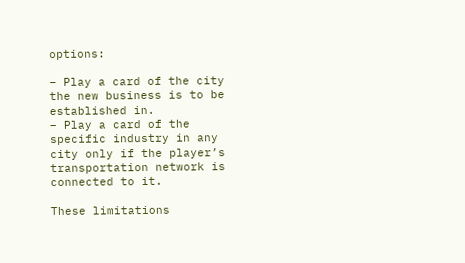options:

– Play a card of the city the new business is to be established in.
– Play a card of the specific industry in any city only if the player’s transportation network is connected to it.

These limitations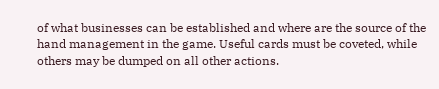of what businesses can be established and where are the source of the hand management in the game. Useful cards must be coveted, while others may be dumped on all other actions.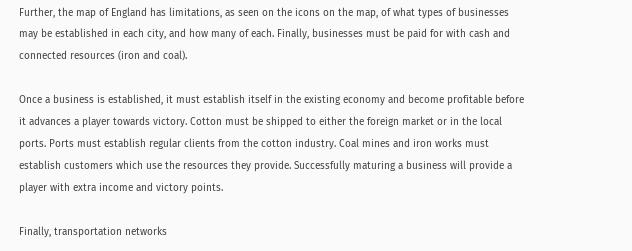Further, the map of England has limitations, as seen on the icons on the map, of what types of businesses may be established in each city, and how many of each. Finally, businesses must be paid for with cash and connected resources (iron and coal).

Once a business is established, it must establish itself in the existing economy and become profitable before it advances a player towards victory. Cotton must be shipped to either the foreign market or in the local ports. Ports must establish regular clients from the cotton industry. Coal mines and iron works must establish customers which use the resources they provide. Successfully maturing a business will provide a player with extra income and victory points.

Finally, transportation networks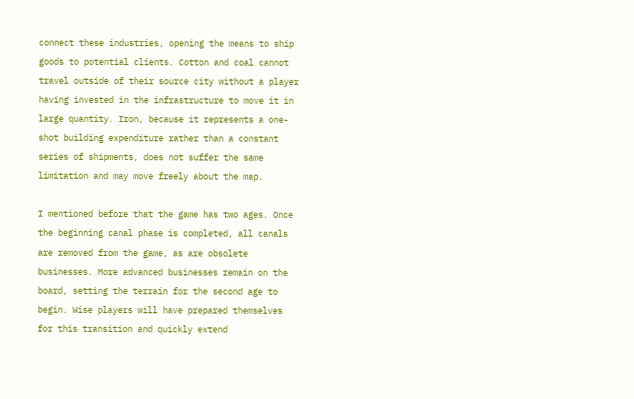connect these industries, opening the means to ship goods to potential clients. Cotton and coal cannot travel outside of their source city without a player having invested in the infrastructure to move it in large quantity. Iron, because it represents a one-shot building expenditure rather than a constant series of shipments, does not suffer the same limitation and may move freely about the map.

I mentioned before that the game has two ages. Once the beginning canal phase is completed, all canals are removed from the game, as are obsolete businesses. More advanced businesses remain on the board, setting the terrain for the second age to begin. Wise players will have prepared themselves for this transition and quickly extend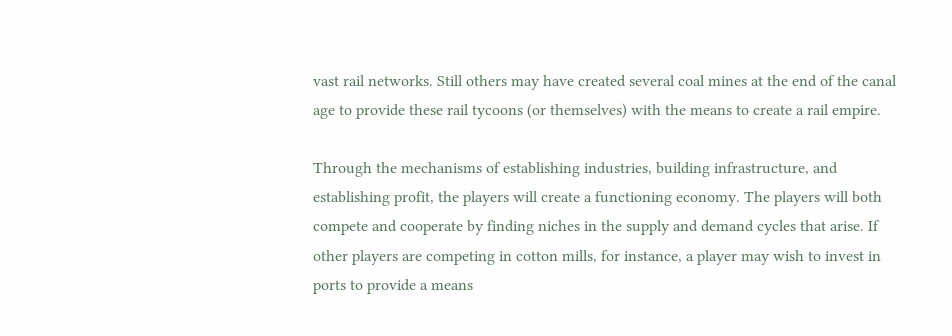vast rail networks. Still others may have created several coal mines at the end of the canal age to provide these rail tycoons (or themselves) with the means to create a rail empire.

Through the mechanisms of establishing industries, building infrastructure, and establishing profit, the players will create a functioning economy. The players will both compete and cooperate by finding niches in the supply and demand cycles that arise. If other players are competing in cotton mills, for instance, a player may wish to invest in ports to provide a means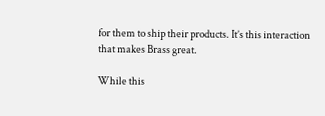for them to ship their products. It’s this interaction that makes Brass great.

While this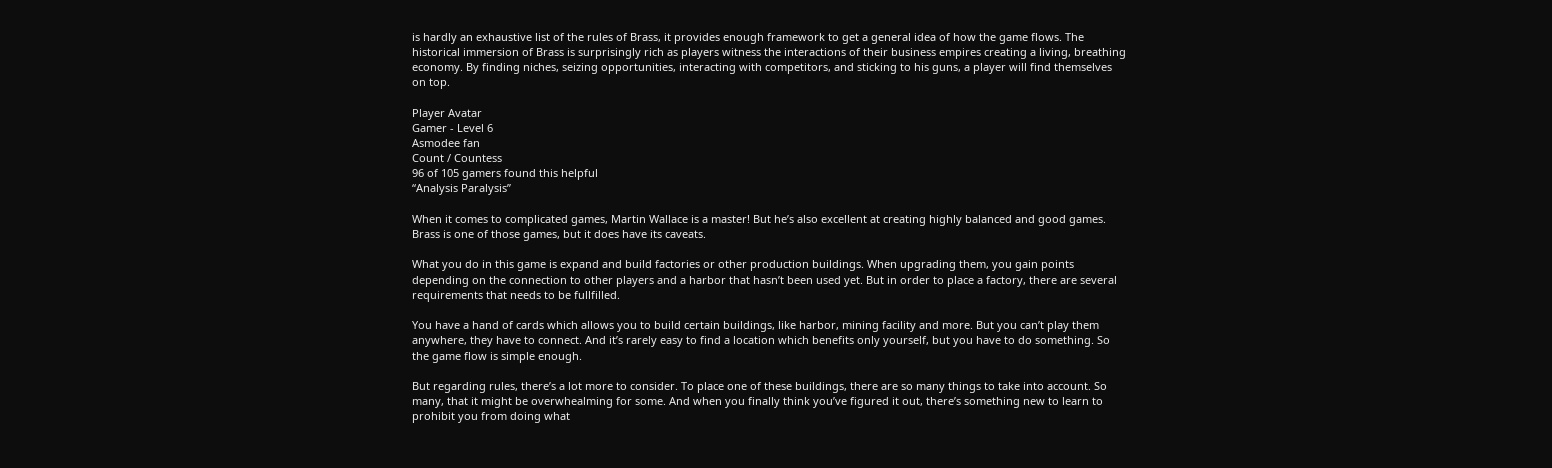is hardly an exhaustive list of the rules of Brass, it provides enough framework to get a general idea of how the game flows. The historical immersion of Brass is surprisingly rich as players witness the interactions of their business empires creating a living, breathing economy. By finding niches, seizing opportunities, interacting with competitors, and sticking to his guns, a player will find themselves on top.

Player Avatar
Gamer - Level 6
Asmodee fan
Count / Countess
96 of 105 gamers found this helpful
“Analysis Paralysis”

When it comes to complicated games, Martin Wallace is a master! But he’s also excellent at creating highly balanced and good games. Brass is one of those games, but it does have its caveats.

What you do in this game is expand and build factories or other production buildings. When upgrading them, you gain points depending on the connection to other players and a harbor that hasn’t been used yet. But in order to place a factory, there are several requirements that needs to be fullfilled.

You have a hand of cards which allows you to build certain buildings, like harbor, mining facility and more. But you can’t play them anywhere, they have to connect. And it’s rarely easy to find a location which benefits only yourself, but you have to do something. So the game flow is simple enough.

But regarding rules, there’s a lot more to consider. To place one of these buildings, there are so many things to take into account. So many, that it might be overwhealming for some. And when you finally think you’ve figured it out, there’s something new to learn to prohibit you from doing what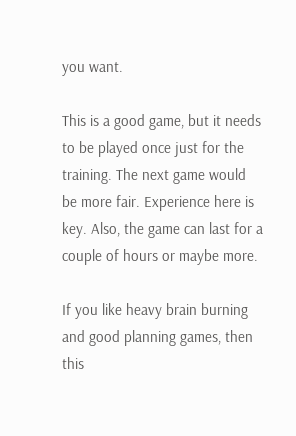you want.

This is a good game, but it needs to be played once just for the training. The next game would be more fair. Experience here is key. Also, the game can last for a couple of hours or maybe more.

If you like heavy brain burning and good planning games, then this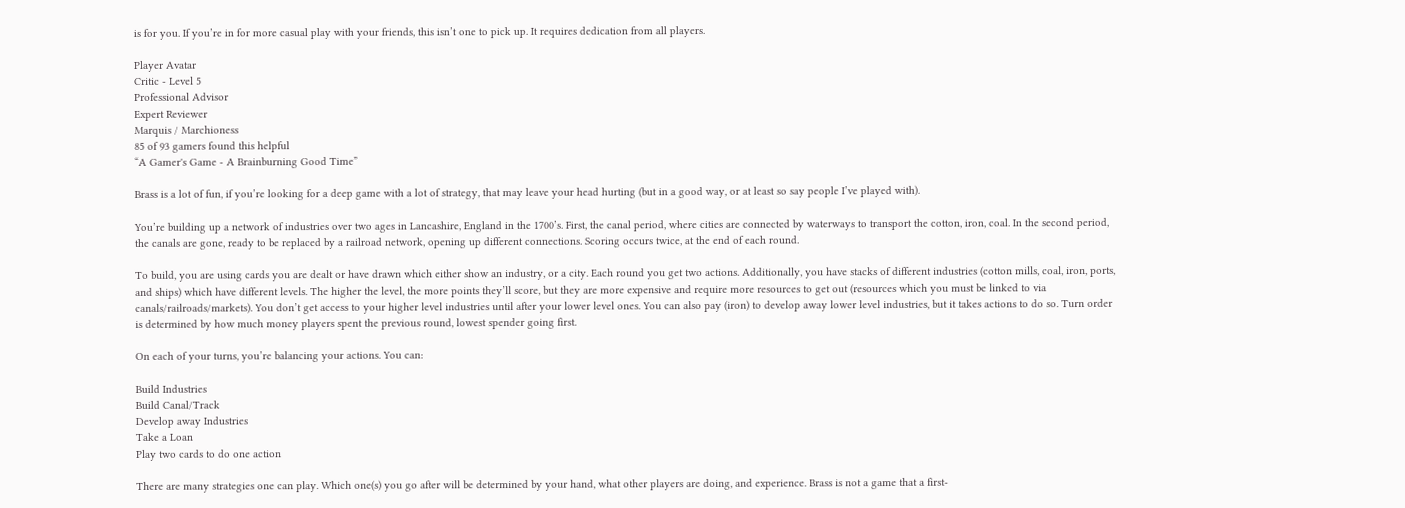is for you. If you’re in for more casual play with your friends, this isn’t one to pick up. It requires dedication from all players.

Player Avatar
Critic - Level 5
Professional Advisor
Expert Reviewer
Marquis / Marchioness
85 of 93 gamers found this helpful
“A Gamer's Game - A Brainburning Good Time”

Brass is a lot of fun, if you’re looking for a deep game with a lot of strategy, that may leave your head hurting (but in a good way, or at least so say people I’ve played with).

You’re building up a network of industries over two ages in Lancashire, England in the 1700’s. First, the canal period, where cities are connected by waterways to transport the cotton, iron, coal. In the second period, the canals are gone, ready to be replaced by a railroad network, opening up different connections. Scoring occurs twice, at the end of each round.

To build, you are using cards you are dealt or have drawn which either show an industry, or a city. Each round you get two actions. Additionally, you have stacks of different industries (cotton mills, coal, iron, ports, and ships) which have different levels. The higher the level, the more points they’ll score, but they are more expensive and require more resources to get out (resources which you must be linked to via canals/railroads/markets). You don’t get access to your higher level industries until after your lower level ones. You can also pay (iron) to develop away lower level industries, but it takes actions to do so. Turn order is determined by how much money players spent the previous round, lowest spender going first.

On each of your turns, you’re balancing your actions. You can:

Build Industries
Build Canal/Track
Develop away Industries
Take a Loan
Play two cards to do one action

There are many strategies one can play. Which one(s) you go after will be determined by your hand, what other players are doing, and experience. Brass is not a game that a first-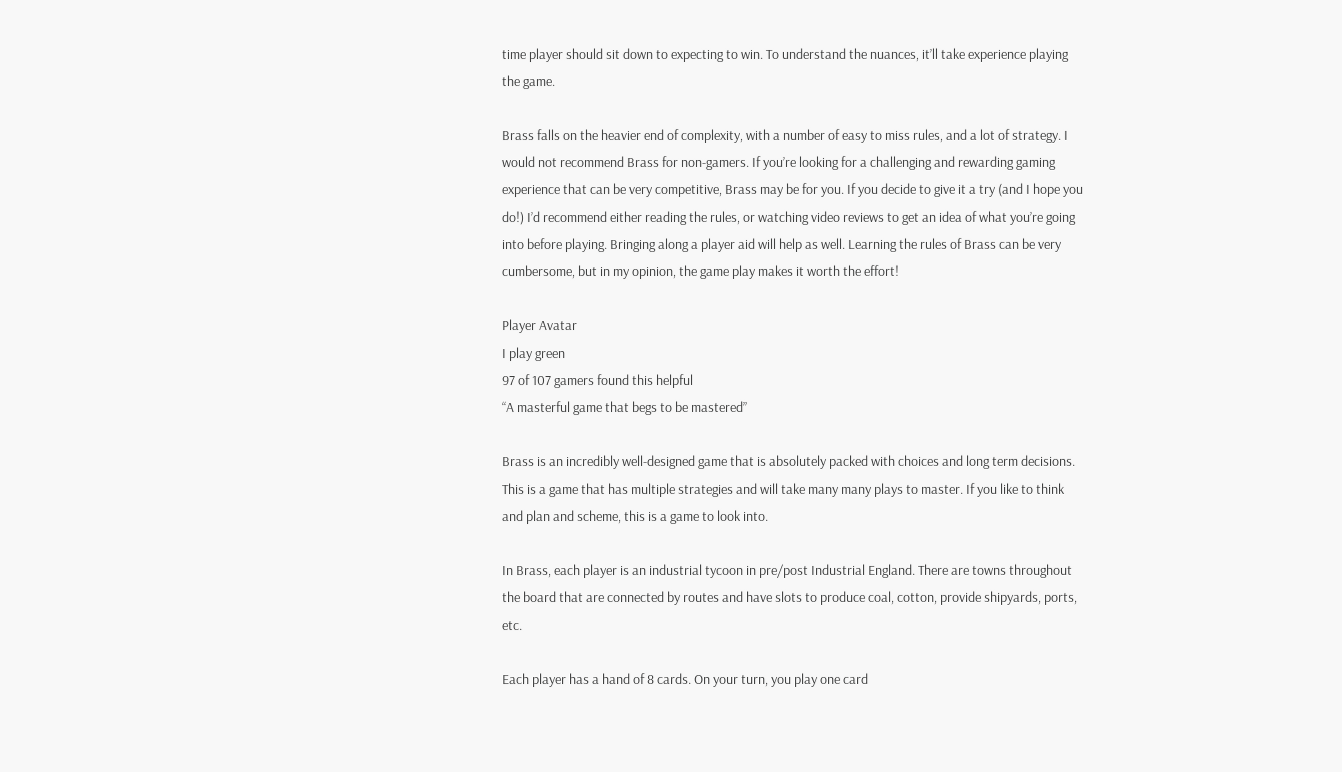time player should sit down to expecting to win. To understand the nuances, it’ll take experience playing the game.

Brass falls on the heavier end of complexity, with a number of easy to miss rules, and a lot of strategy. I would not recommend Brass for non-gamers. If you’re looking for a challenging and rewarding gaming experience that can be very competitive, Brass may be for you. If you decide to give it a try (and I hope you do!) I’d recommend either reading the rules, or watching video reviews to get an idea of what you’re going into before playing. Bringing along a player aid will help as well. Learning the rules of Brass can be very cumbersome, but in my opinion, the game play makes it worth the effort!

Player Avatar
I play green
97 of 107 gamers found this helpful
“A masterful game that begs to be mastered”

Brass is an incredibly well-designed game that is absolutely packed with choices and long term decisions. This is a game that has multiple strategies and will take many many plays to master. If you like to think and plan and scheme, this is a game to look into.

In Brass, each player is an industrial tycoon in pre/post Industrial England. There are towns throughout the board that are connected by routes and have slots to produce coal, cotton, provide shipyards, ports, etc.

Each player has a hand of 8 cards. On your turn, you play one card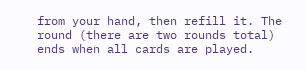from your hand, then refill it. The round (there are two rounds total) ends when all cards are played.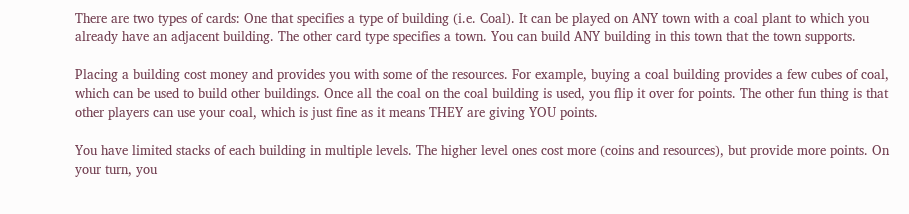There are two types of cards: One that specifies a type of building (i.e. Coal). It can be played on ANY town with a coal plant to which you already have an adjacent building. The other card type specifies a town. You can build ANY building in this town that the town supports.

Placing a building cost money and provides you with some of the resources. For example, buying a coal building provides a few cubes of coal, which can be used to build other buildings. Once all the coal on the coal building is used, you flip it over for points. The other fun thing is that other players can use your coal, which is just fine as it means THEY are giving YOU points.

You have limited stacks of each building in multiple levels. The higher level ones cost more (coins and resources), but provide more points. On your turn, you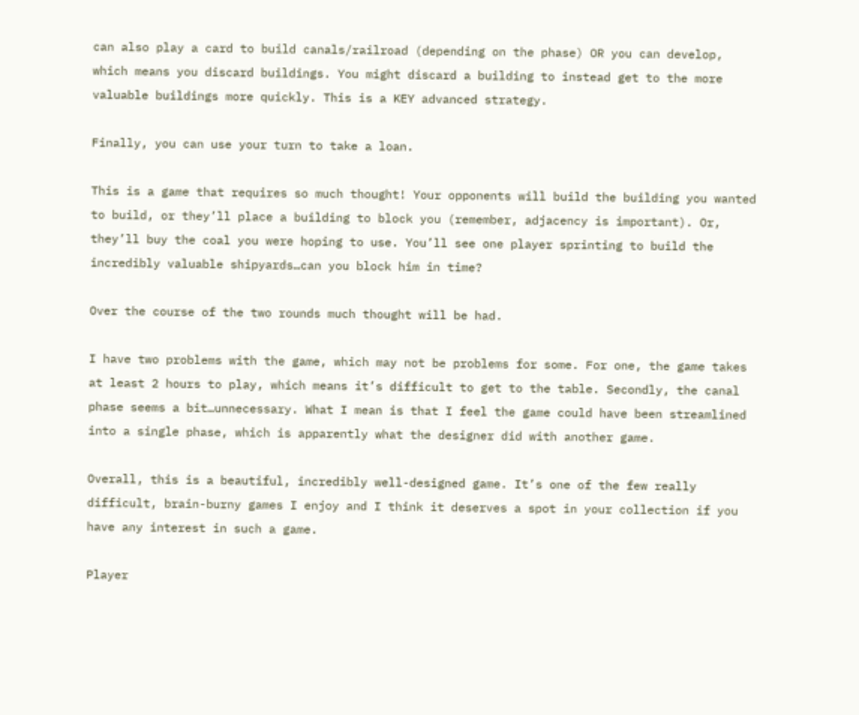can also play a card to build canals/railroad (depending on the phase) OR you can develop, which means you discard buildings. You might discard a building to instead get to the more valuable buildings more quickly. This is a KEY advanced strategy.

Finally, you can use your turn to take a loan.

This is a game that requires so much thought! Your opponents will build the building you wanted to build, or they’ll place a building to block you (remember, adjacency is important). Or, they’ll buy the coal you were hoping to use. You’ll see one player sprinting to build the incredibly valuable shipyards…can you block him in time?

Over the course of the two rounds much thought will be had.

I have two problems with the game, which may not be problems for some. For one, the game takes at least 2 hours to play, which means it’s difficult to get to the table. Secondly, the canal phase seems a bit…unnecessary. What I mean is that I feel the game could have been streamlined into a single phase, which is apparently what the designer did with another game.

Overall, this is a beautiful, incredibly well-designed game. It’s one of the few really difficult, brain-burny games I enjoy and I think it deserves a spot in your collection if you have any interest in such a game.

Player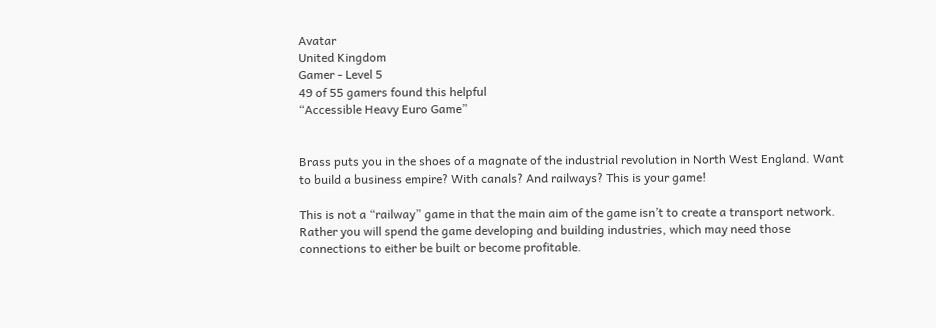Avatar
United Kingdom
Gamer - Level 5
49 of 55 gamers found this helpful
“Accessible Heavy Euro Game”


Brass puts you in the shoes of a magnate of the industrial revolution in North West England. Want to build a business empire? With canals? And railways? This is your game!

This is not a “railway” game in that the main aim of the game isn’t to create a transport network. Rather you will spend the game developing and building industries, which may need those connections to either be built or become profitable.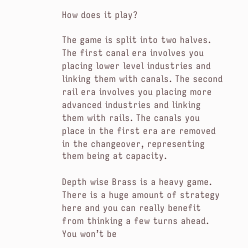How does it play?

The game is split into two halves. The first canal era involves you placing lower level industries and linking them with canals. The second rail era involves you placing more advanced industries and linking them with rails. The canals you place in the first era are removed in the changeover, representing them being at capacity.

Depth wise Brass is a heavy game. There is a huge amount of strategy here and you can really benefit from thinking a few turns ahead. You won’t be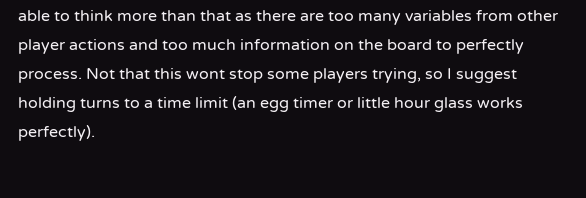able to think more than that as there are too many variables from other player actions and too much information on the board to perfectly process. Not that this wont stop some players trying, so I suggest holding turns to a time limit (an egg timer or little hour glass works perfectly).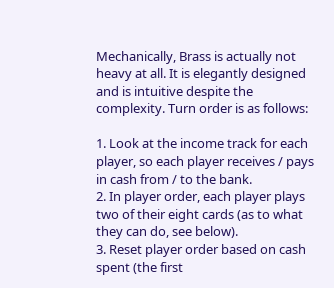Mechanically, Brass is actually not heavy at all. It is elegantly designed and is intuitive despite the complexity. Turn order is as follows:

1. Look at the income track for each player, so each player receives / pays in cash from / to the bank.
2. In player order, each player plays two of their eight cards (as to what they can do, see below).
3. Reset player order based on cash spent (the first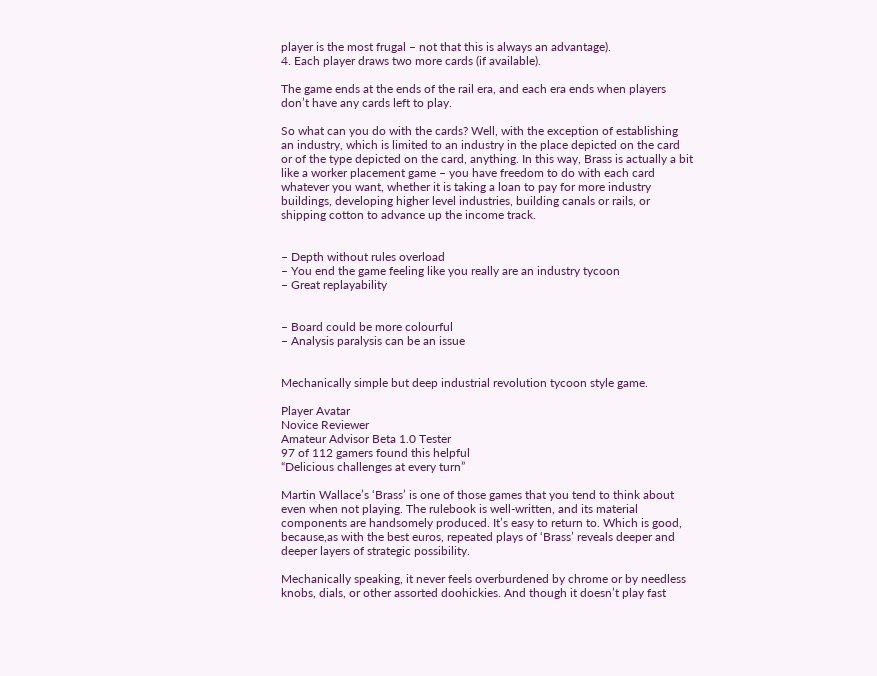player is the most frugal – not that this is always an advantage).
4. Each player draws two more cards (if available).

The game ends at the ends of the rail era, and each era ends when players don’t have any cards left to play.

So what can you do with the cards? Well, with the exception of establishing an industry, which is limited to an industry in the place depicted on the card or of the type depicted on the card, anything. In this way, Brass is actually a bit like a worker placement game – you have freedom to do with each card whatever you want, whether it is taking a loan to pay for more industry buildings, developing higher level industries, building canals or rails, or shipping cotton to advance up the income track.


– Depth without rules overload
– You end the game feeling like you really are an industry tycoon
– Great replayability


– Board could be more colourful
– Analysis paralysis can be an issue


Mechanically simple but deep industrial revolution tycoon style game.

Player Avatar
Novice Reviewer
Amateur Advisor Beta 1.0 Tester
97 of 112 gamers found this helpful
“Delicious challenges at every turn”

Martin Wallace’s ‘Brass’ is one of those games that you tend to think about even when not playing. The rulebook is well-written, and its material components are handsomely produced. It’s easy to return to. Which is good, because,as with the best euros, repeated plays of ‘Brass’ reveals deeper and deeper layers of strategic possibility.

Mechanically speaking, it never feels overburdened by chrome or by needless knobs, dials, or other assorted doohickies. And though it doesn’t play fast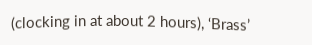(clocking in at about 2 hours), ‘Brass’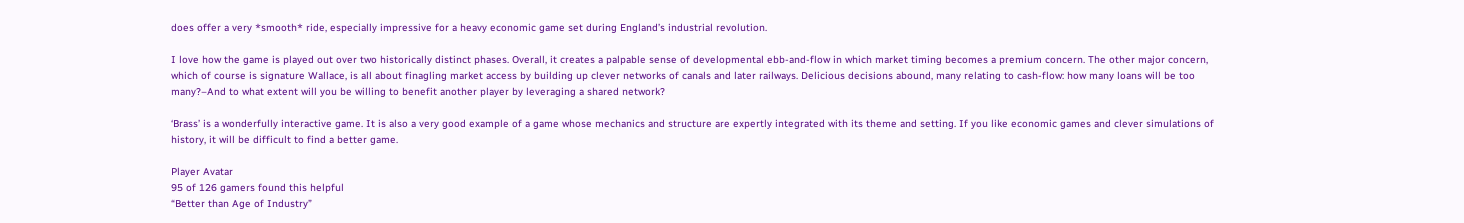does offer a very *smooth* ride, especially impressive for a heavy economic game set during England’s industrial revolution.

I love how the game is played out over two historically distinct phases. Overall, it creates a palpable sense of developmental ebb-and-flow in which market timing becomes a premium concern. The other major concern, which of course is signature Wallace, is all about finagling market access by building up clever networks of canals and later railways. Delicious decisions abound, many relating to cash-flow: how many loans will be too many?–And to what extent will you be willing to benefit another player by leveraging a shared network?

‘Brass’ is a wonderfully interactive game. It is also a very good example of a game whose mechanics and structure are expertly integrated with its theme and setting. If you like economic games and clever simulations of history, it will be difficult to find a better game.

Player Avatar
95 of 126 gamers found this helpful
“Better than Age of Industry”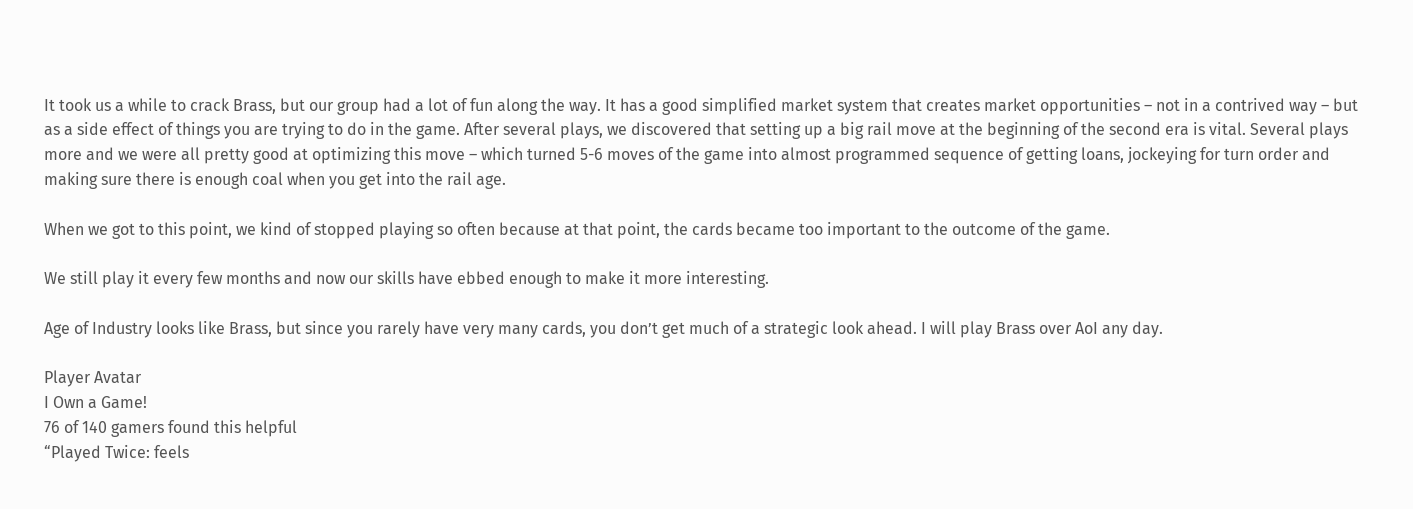It took us a while to crack Brass, but our group had a lot of fun along the way. It has a good simplified market system that creates market opportunities – not in a contrived way – but as a side effect of things you are trying to do in the game. After several plays, we discovered that setting up a big rail move at the beginning of the second era is vital. Several plays more and we were all pretty good at optimizing this move – which turned 5-6 moves of the game into almost programmed sequence of getting loans, jockeying for turn order and making sure there is enough coal when you get into the rail age.

When we got to this point, we kind of stopped playing so often because at that point, the cards became too important to the outcome of the game.

We still play it every few months and now our skills have ebbed enough to make it more interesting.

Age of Industry looks like Brass, but since you rarely have very many cards, you don’t get much of a strategic look ahead. I will play Brass over AoI any day.

Player Avatar
I Own a Game!
76 of 140 gamers found this helpful
“Played Twice: feels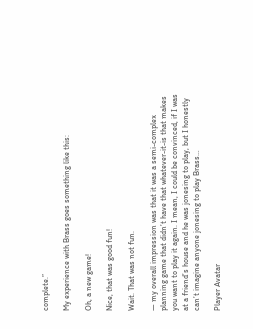complete.”

My experience with Brass goes something like this:

Oh, a new game!

Nice, that was good fun!

Wait. That was not fun.

— my overall impression was that it was a semi-complex planning game that didn’t have that whatever-it-is that makes you want to play it again. I mean, I could be convinced, if I was at a friend’s house and he was jonesing to play, but I honestly can’t imagine anyone jonesing to play Brass…

Player Avatar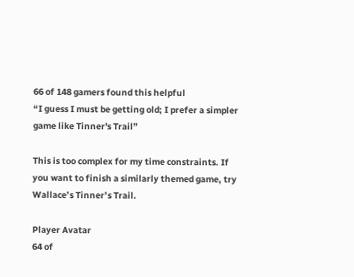66 of 148 gamers found this helpful
“I guess I must be getting old; I prefer a simpler game like Tinner's Trail”

This is too complex for my time constraints. If you want to finish a similarly themed game, try Wallace’s Tinner’s Trail.

Player Avatar
64 of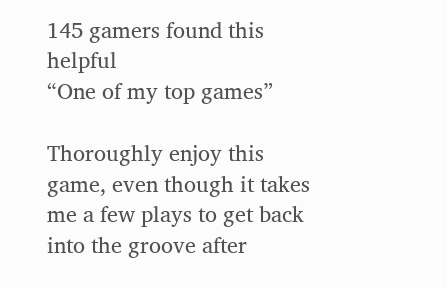145 gamers found this helpful
“One of my top games”

Thoroughly enjoy this game, even though it takes me a few plays to get back into the groove after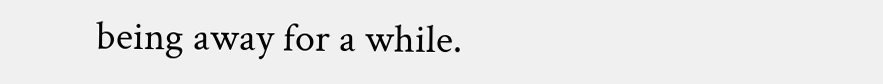being away for a while.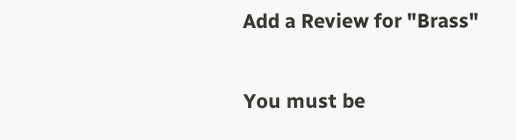Add a Review for "Brass"

You must be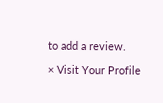to add a review.

× Visit Your Profile